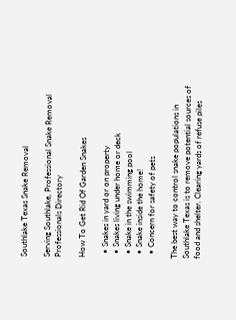Southlake Texas Snake Removal

Serving Southlake, Professional Snake Removal Professionals Directory

How To Get Rid Of Garden Snakes

  • Snakes in yard or on property
  • Snakes living under home or deck
  • Snake in the swimming pool
  • Snake inside the home!
  • Concern for safety of pets

The best way to control snake populations in Southlake Texas is to remove potential sources of food and shelter. Clearing yards of refuse piles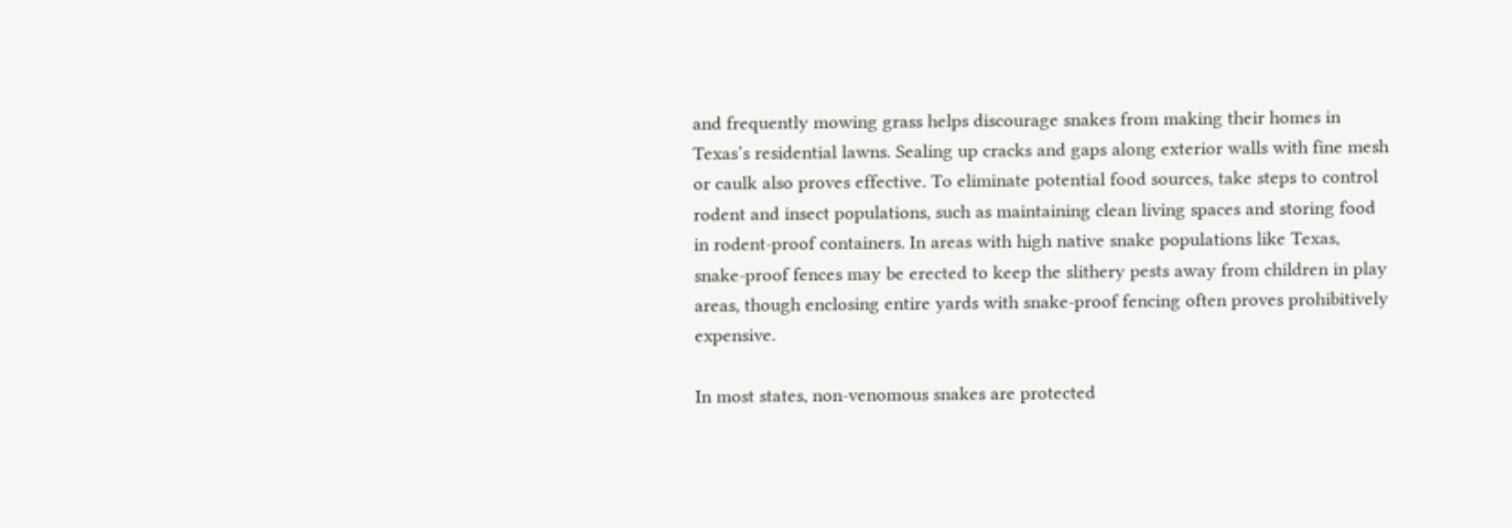and frequently mowing grass helps discourage snakes from making their homes in Texas’s residential lawns. Sealing up cracks and gaps along exterior walls with fine mesh or caulk also proves effective. To eliminate potential food sources, take steps to control rodent and insect populations, such as maintaining clean living spaces and storing food in rodent-proof containers. In areas with high native snake populations like Texas, snake-proof fences may be erected to keep the slithery pests away from children in play areas, though enclosing entire yards with snake-proof fencing often proves prohibitively expensive.

In most states, non-venomous snakes are protected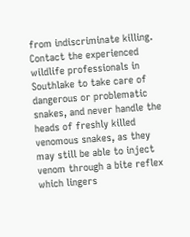from indiscriminate killing. Contact the experienced wildlife professionals in Southlake to take care of dangerous or problematic snakes, and never handle the heads of freshly killed venomous snakes, as they may still be able to inject venom through a bite reflex which lingers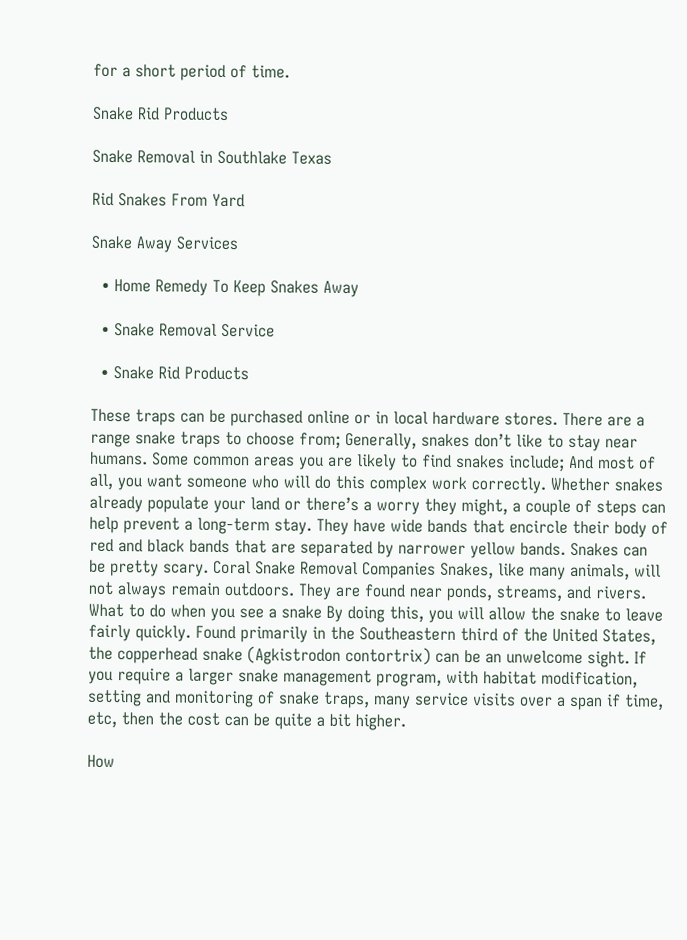for a short period of time.

Snake Rid Products

Snake Removal in Southlake Texas

Rid Snakes From Yard

Snake Away Services

  • Home Remedy To Keep Snakes Away

  • Snake Removal Service

  • Snake Rid Products

These traps can be purchased online or in local hardware stores. There are a range snake traps to choose from; Generally, snakes don’t like to stay near humans. Some common areas you are likely to find snakes include; And most of all, you want someone who will do this complex work correctly. Whether snakes already populate your land or there’s a worry they might, a couple of steps can help prevent a long-term stay. They have wide bands that encircle their body of red and black bands that are separated by narrower yellow bands. Snakes can be pretty scary. Coral Snake Removal Companies Snakes, like many animals, will not always remain outdoors. They are found near ponds, streams, and rivers. What to do when you see a snake By doing this, you will allow the snake to leave fairly quickly. Found primarily in the Southeastern third of the United States, the copperhead snake (Agkistrodon contortrix) can be an unwelcome sight. If you require a larger snake management program, with habitat modification, setting and monitoring of snake traps, many service visits over a span if time, etc, then the cost can be quite a bit higher.

How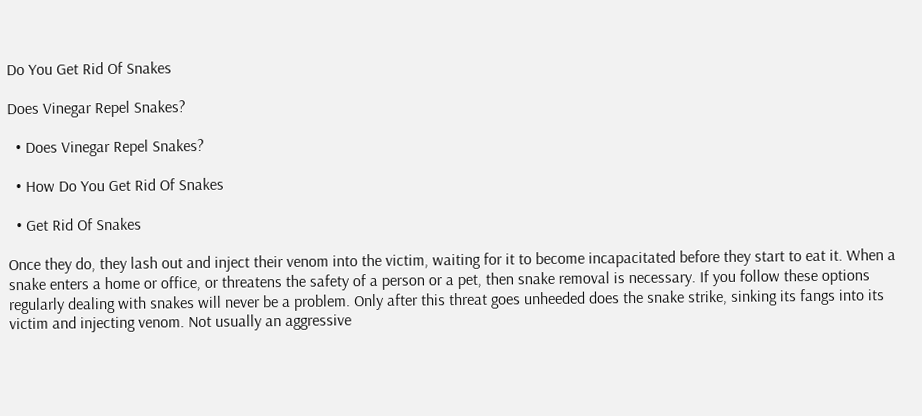Do You Get Rid Of Snakes

Does Vinegar Repel Snakes?

  • Does Vinegar Repel Snakes?

  • How Do You Get Rid Of Snakes

  • Get Rid Of Snakes

Once they do, they lash out and inject their venom into the victim, waiting for it to become incapacitated before they start to eat it. When a snake enters a home or office, or threatens the safety of a person or a pet, then snake removal is necessary. If you follow these options regularly dealing with snakes will never be a problem. Only after this threat goes unheeded does the snake strike, sinking its fangs into its victim and injecting venom. Not usually an aggressive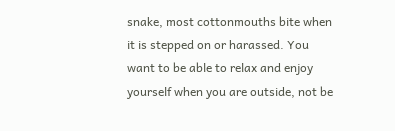snake, most cottonmouths bite when it is stepped on or harassed. You want to be able to relax and enjoy yourself when you are outside, not be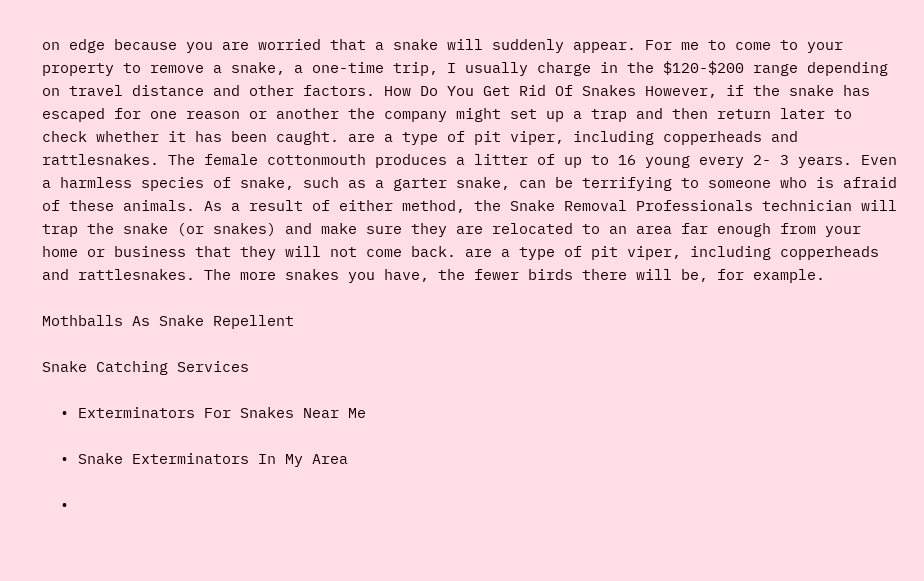on edge because you are worried that a snake will suddenly appear. For me to come to your property to remove a snake, a one-time trip, I usually charge in the $120-$200 range depending on travel distance and other factors. How Do You Get Rid Of Snakes However, if the snake has escaped for one reason or another the company might set up a trap and then return later to check whether it has been caught. are a type of pit viper, including copperheads and rattlesnakes. The female cottonmouth produces a litter of up to 16 young every 2- 3 years. Even a harmless species of snake, such as a garter snake, can be terrifying to someone who is afraid of these animals. As a result of either method, the Snake Removal Professionals technician will trap the snake (or snakes) and make sure they are relocated to an area far enough from your home or business that they will not come back. are a type of pit viper, including copperheads and rattlesnakes. The more snakes you have, the fewer birds there will be, for example.

Mothballs As Snake Repellent

Snake Catching Services

  • Exterminators For Snakes Near Me

  • Snake Exterminators In My Area

  •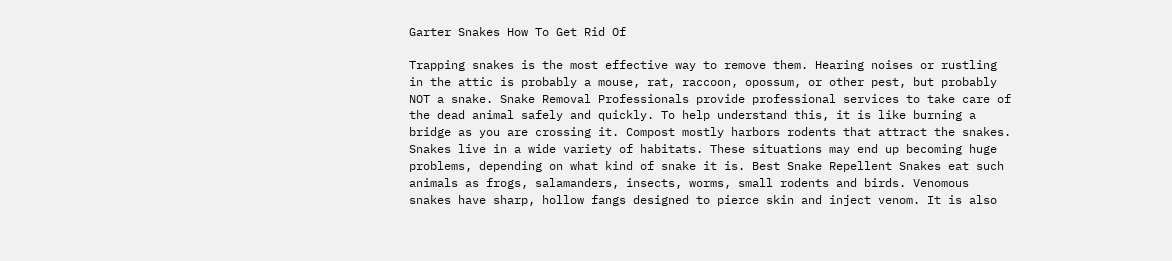Garter Snakes How To Get Rid Of

Trapping snakes is the most effective way to remove them. Hearing noises or rustling in the attic is probably a mouse, rat, raccoon, opossum, or other pest, but probably NOT a snake. Snake Removal Professionals provide professional services to take care of the dead animal safely and quickly. To help understand this, it is like burning a bridge as you are crossing it. Compost mostly harbors rodents that attract the snakes. Snakes live in a wide variety of habitats. These situations may end up becoming huge problems, depending on what kind of snake it is. Best Snake Repellent Snakes eat such animals as frogs, salamanders, insects, worms, small rodents and birds. Venomous snakes have sharp, hollow fangs designed to pierce skin and inject venom. It is also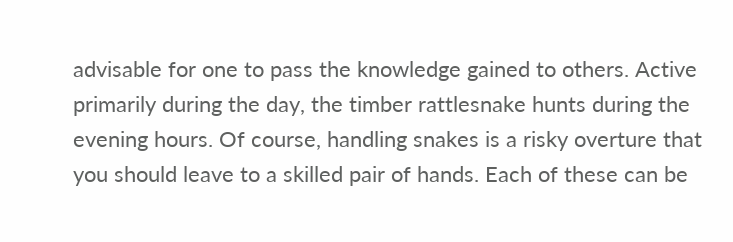advisable for one to pass the knowledge gained to others. Active primarily during the day, the timber rattlesnake hunts during the evening hours. Of course, handling snakes is a risky overture that you should leave to a skilled pair of hands. Each of these can be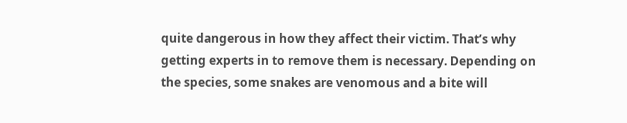quite dangerous in how they affect their victim. That’s why getting experts in to remove them is necessary. Depending on the species, some snakes are venomous and a bite will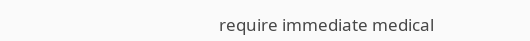require immediate medical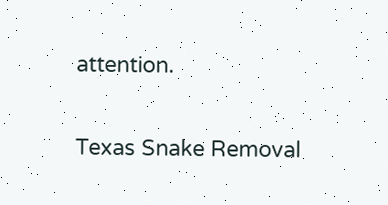attention.

Texas Snake Removal